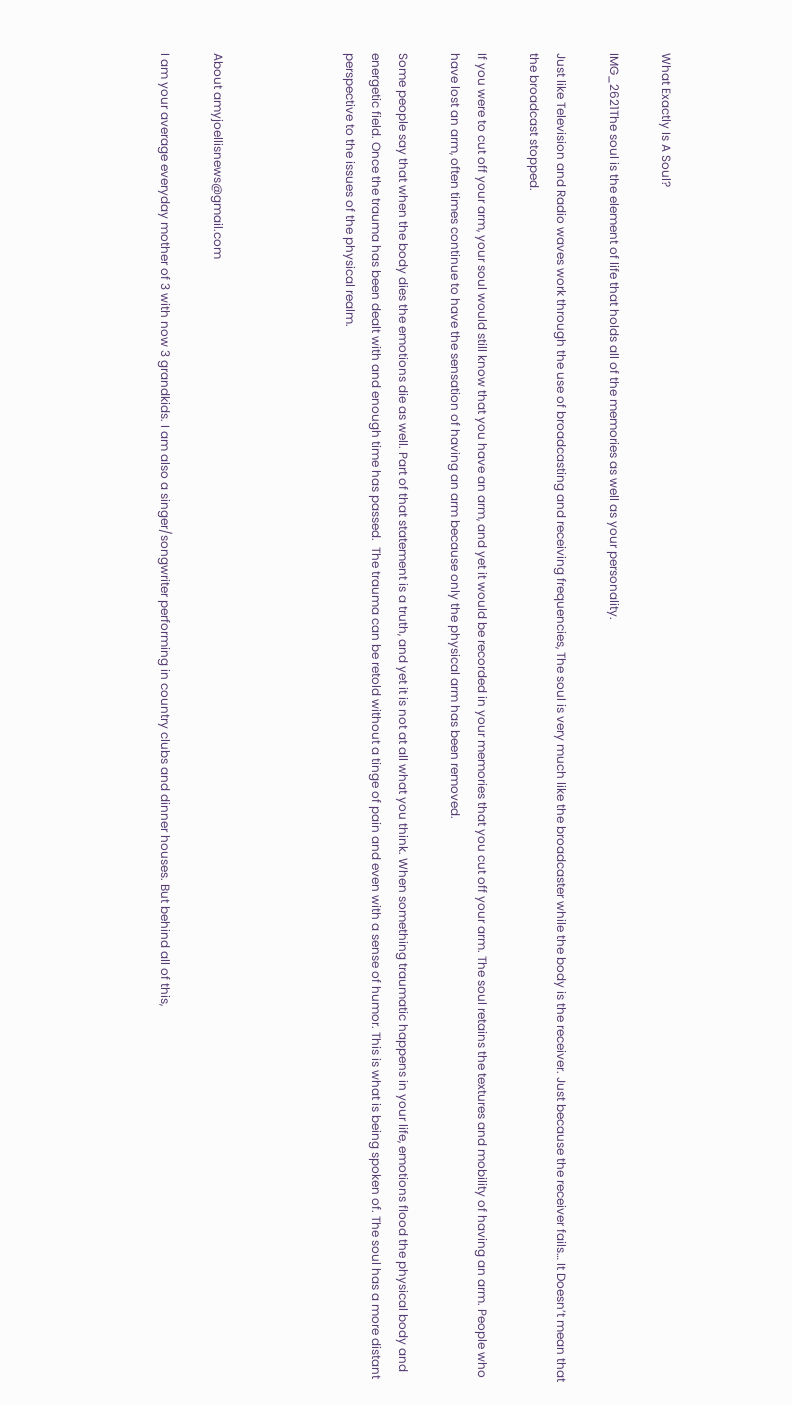What Exactly Is A Soul?

IMG_2621The soul is the element of life that holds all of the memories as well as your personality.

Just like Television and Radio waves work through the use of broadcasting and receiving frequencies, The soul is very much like the broadcaster while the body is the receiver. Just because the receiver fails… It Doesn’t mean that the broadcast stopped.

If you were to cut off your arm, your soul would still know that you have an arm, and yet it would be recorded in your memories that you cut off your arm. The soul retains the textures and mobility of having an arm. People who have lost an arm, often times continue to have the sensation of having an arm because only the physical arm has been removed.

Some people say that when the body dies the emotions die as well. Part of that statement is a truth, and yet it is not at all what you think. When something traumatic happens in your life, emotions flood the physical body and energetic field. Once the trauma has been dealt with and enough time has passed.  The trauma can be retold without a tinge of pain and even with a sense of humor. This is what is being spoken of. The soul has a more distant perspective to the issues of the physical realm.




About amyjoellisnews@gmail.com

I am your average everyday mother of 3 with now 3 grandkids. I am also a singer/songwriter performing in country clubs and dinner houses. But behind all of this,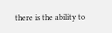there is the ability to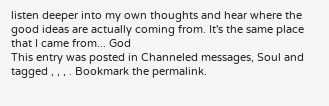listen deeper into my own thoughts and hear where the good ideas are actually coming from. It's the same place that I came from... God
This entry was posted in Channeled messages, Soul and tagged , , , . Bookmark the permalink.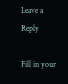Leave a Reply

Fill in your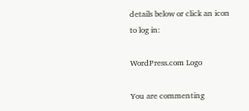details below or click an icon to log in:

WordPress.com Logo

You are commenting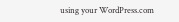using your WordPress.com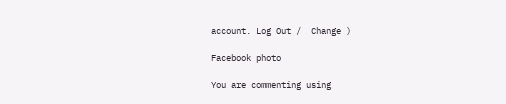account. Log Out /  Change )

Facebook photo

You are commenting using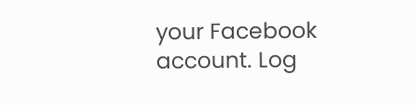your Facebook account. Log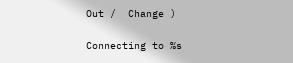Out /  Change )

Connecting to %s